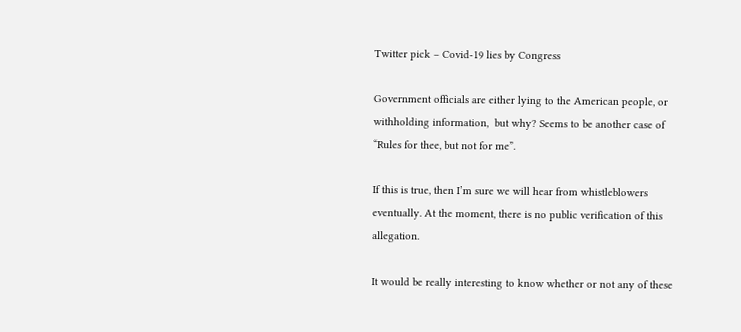Twitter pick – Covid-19 lies by Congress

Government officials are either lying to the American people, or withholding information,  but why? Seems to be another case of “Rules for thee, but not for me”.

If this is true, then I’m sure we will hear from whistleblowers eventually. At the moment, there is no public verification of this allegation.

It would be really interesting to know whether or not any of these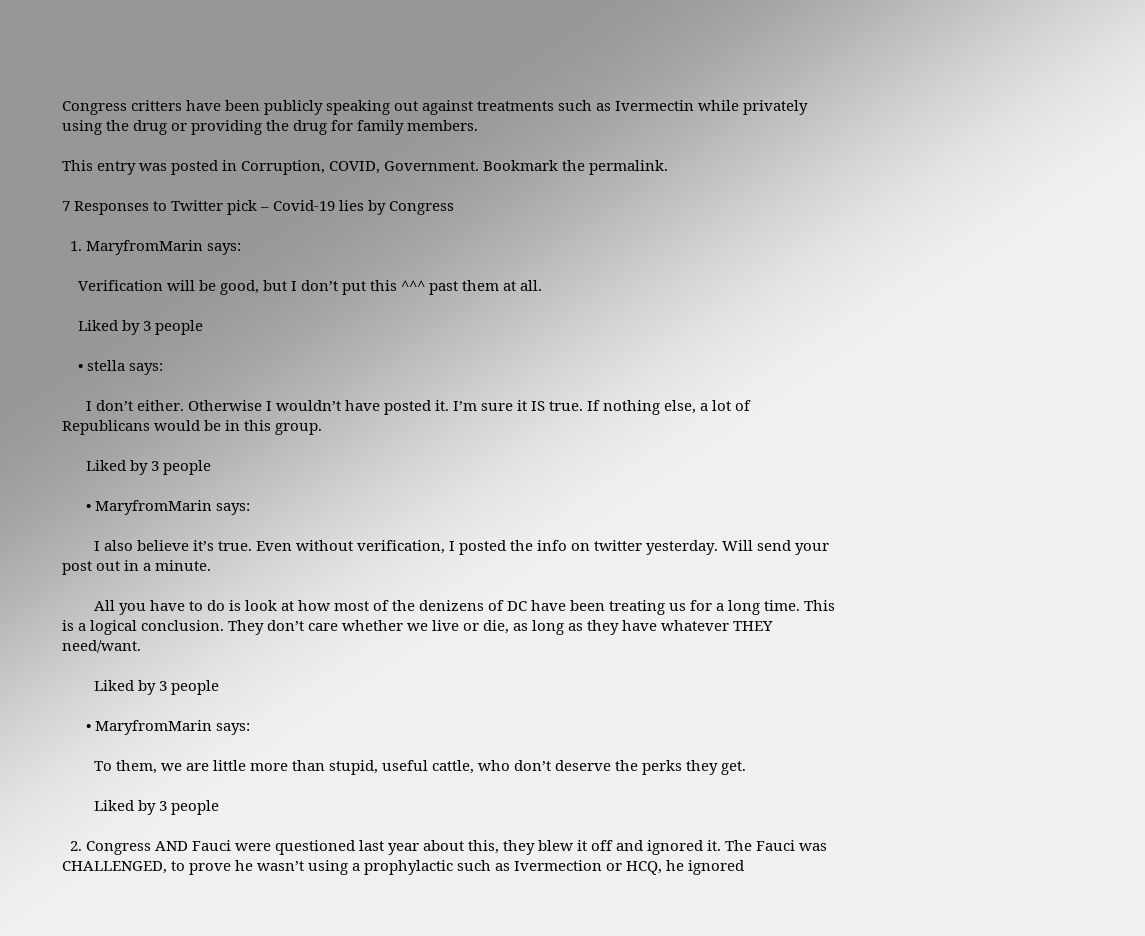Congress critters have been publicly speaking out against treatments such as Ivermectin while privately using the drug or providing the drug for family members.

This entry was posted in Corruption, COVID, Government. Bookmark the permalink.

7 Responses to Twitter pick – Covid-19 lies by Congress

  1. MaryfromMarin says:

    Verification will be good, but I don’t put this ^^^ past them at all.

    Liked by 3 people

    • stella says:

      I don’t either. Otherwise I wouldn’t have posted it. I’m sure it IS true. If nothing else, a lot of Republicans would be in this group.

      Liked by 3 people

      • MaryfromMarin says:

        I also believe it’s true. Even without verification, I posted the info on twitter yesterday. Will send your post out in a minute.

        All you have to do is look at how most of the denizens of DC have been treating us for a long time. This is a logical conclusion. They don’t care whether we live or die, as long as they have whatever THEY need/want.

        Liked by 3 people

      • MaryfromMarin says:

        To them, we are little more than stupid, useful cattle, who don’t deserve the perks they get.

        Liked by 3 people

  2. Congress AND Fauci were questioned last year about this, they blew it off and ignored it. The Fauci was CHALLENGED, to prove he wasn’t using a prophylactic such as Ivermection or HCQ, he ignored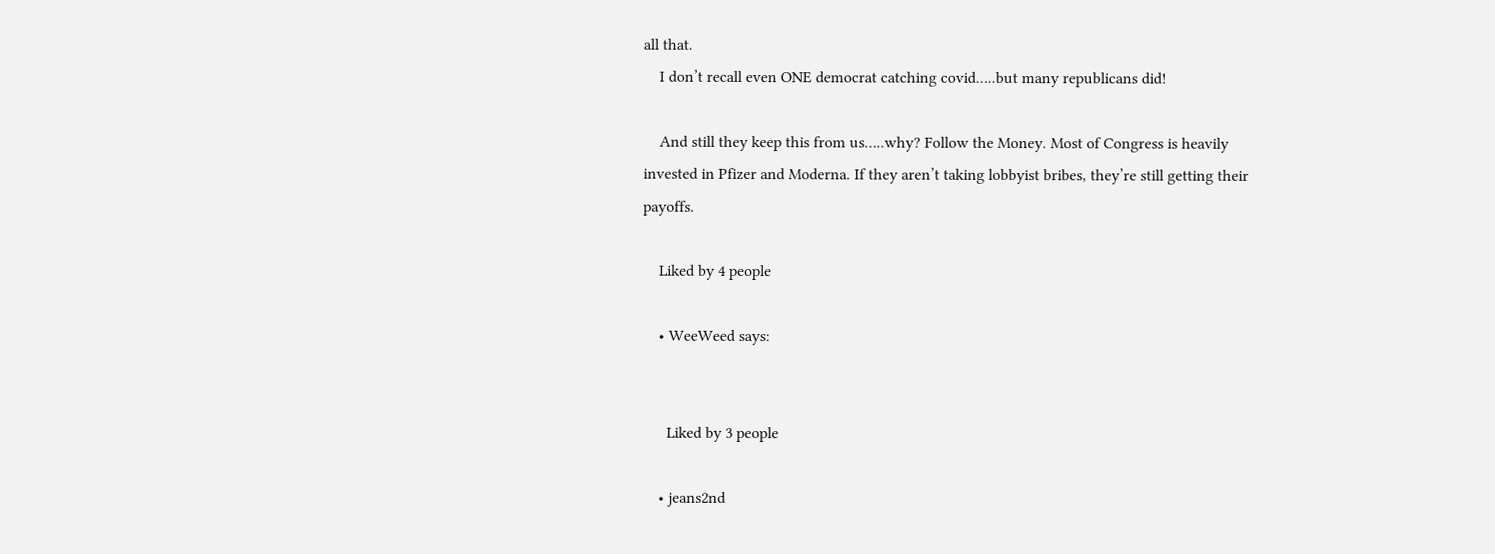all that.
    I don’t recall even ONE democrat catching covid…..but many republicans did!

    And still they keep this from us…..why? Follow the Money. Most of Congress is heavily invested in Pfizer and Moderna. If they aren’t taking lobbyist bribes, they’re still getting their payoffs.

    Liked by 4 people

    • WeeWeed says:


      Liked by 3 people

    • jeans2nd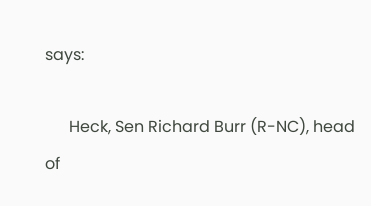says:

      Heck, Sen Richard Burr (R-NC), head of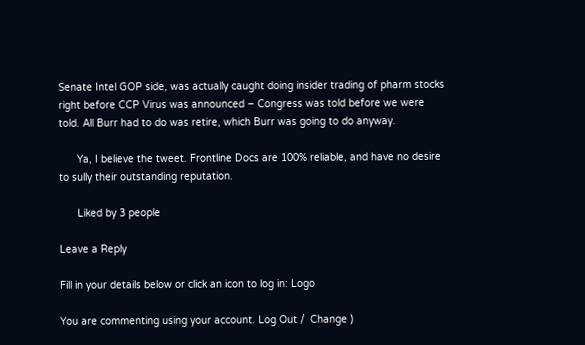Senate Intel GOP side, was actually caught doing insider trading of pharm stocks right before CCP Virus was announced – Congress was told before we were told. All Burr had to do was retire, which Burr was going to do anyway.

      Ya, I believe the tweet. Frontline Docs are 100% reliable, and have no desire to sully their outstanding reputation.

      Liked by 3 people

Leave a Reply

Fill in your details below or click an icon to log in: Logo

You are commenting using your account. Log Out /  Change )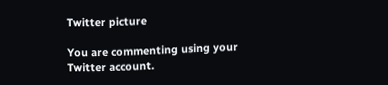Twitter picture

You are commenting using your Twitter account.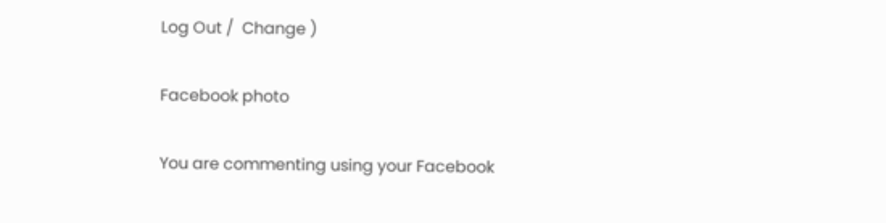Log Out /  Change )

Facebook photo

You are commenting using your Facebook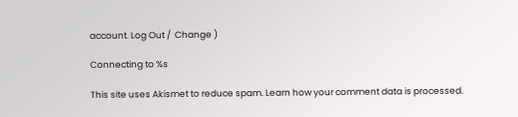account. Log Out /  Change )

Connecting to %s

This site uses Akismet to reduce spam. Learn how your comment data is processed.